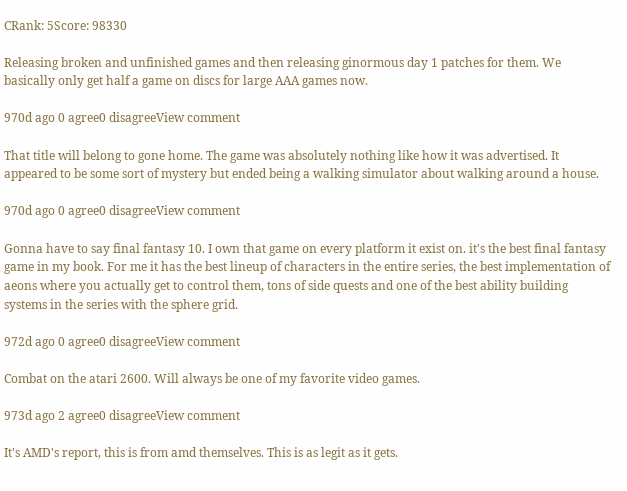CRank: 5Score: 98330

Releasing broken and unfinished games and then releasing ginormous day 1 patches for them. We basically only get half a game on discs for large AAA games now.

970d ago 0 agree0 disagreeView comment

That title will belong to gone home. The game was absolutely nothing like how it was advertised. It appeared to be some sort of mystery but ended being a walking simulator about walking around a house.

970d ago 0 agree0 disagreeView comment

Gonna have to say final fantasy 10. I own that game on every platform it exist on. it's the best final fantasy game in my book. For me it has the best lineup of characters in the entire series, the best implementation of aeons where you actually get to control them, tons of side quests and one of the best ability building systems in the series with the sphere grid.

972d ago 0 agree0 disagreeView comment

Combat on the atari 2600. Will always be one of my favorite video games.

973d ago 2 agree0 disagreeView comment

It's AMD's report, this is from amd themselves. This is as legit as it gets.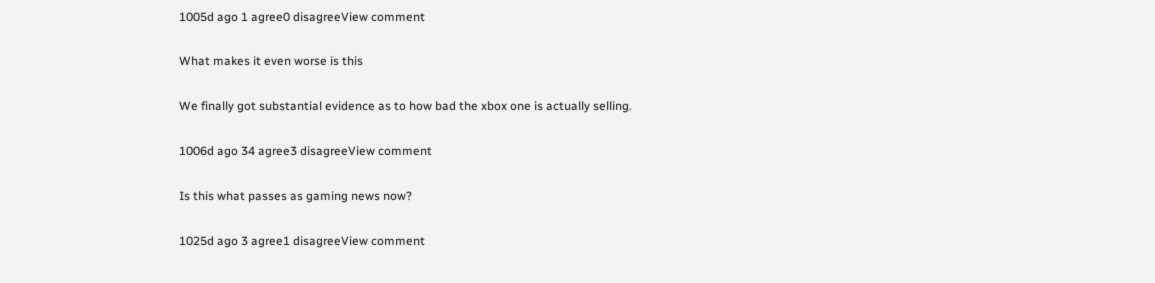1005d ago 1 agree0 disagreeView comment

What makes it even worse is this

We finally got substantial evidence as to how bad the xbox one is actually selling.

1006d ago 34 agree3 disagreeView comment

Is this what passes as gaming news now?

1025d ago 3 agree1 disagreeView comment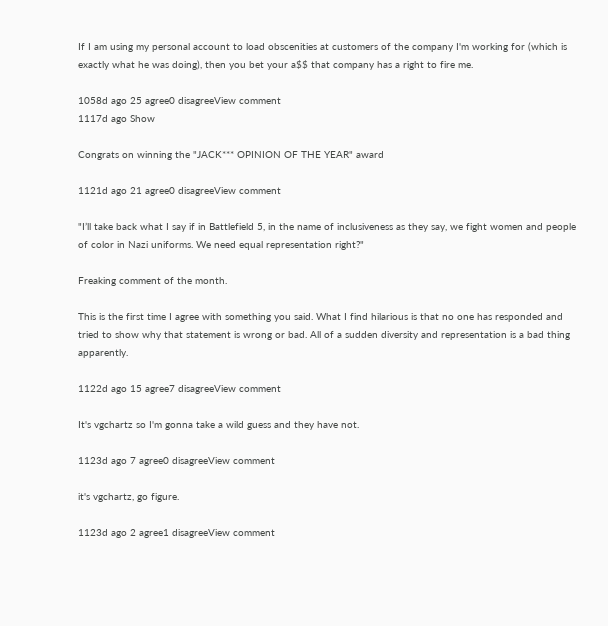If I am using my personal account to load obscenities at customers of the company I'm working for (which is exactly what he was doing), then you bet your a$$ that company has a right to fire me.

1058d ago 25 agree0 disagreeView comment
1117d ago Show

Congrats on winning the "JACK*** OPINION OF THE YEAR" award

1121d ago 21 agree0 disagreeView comment

"I’ll take back what I say if in Battlefield 5, in the name of inclusiveness as they say, we fight women and people of color in Nazi uniforms. We need equal representation right?"

Freaking comment of the month.

This is the first time I agree with something you said. What I find hilarious is that no one has responded and tried to show why that statement is wrong or bad. All of a sudden diversity and representation is a bad thing apparently.

1122d ago 15 agree7 disagreeView comment

It's vgchartz so I'm gonna take a wild guess and they have not.

1123d ago 7 agree0 disagreeView comment

it's vgchartz, go figure.

1123d ago 2 agree1 disagreeView comment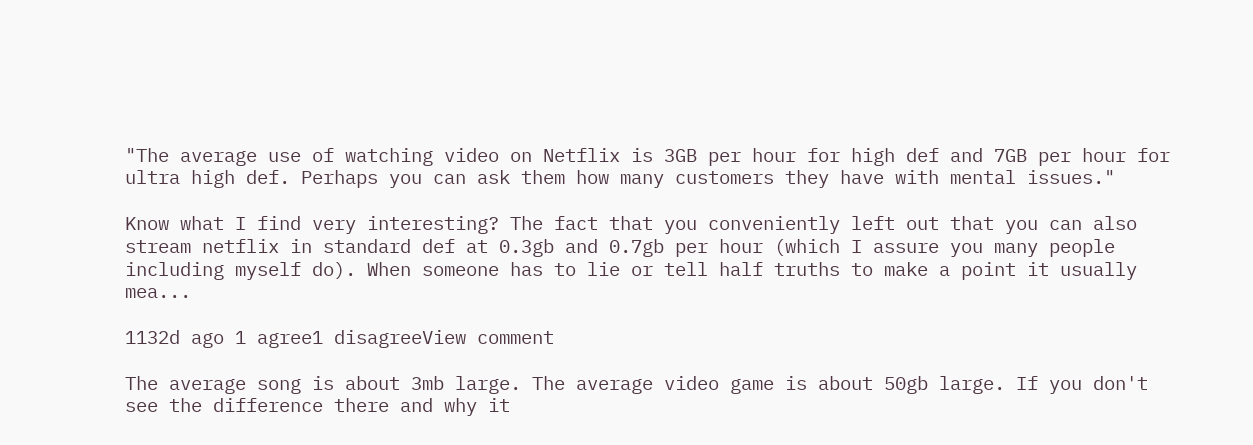"The average use of watching video on Netflix is 3GB per hour for high def and 7GB per hour for ultra high def. Perhaps you can ask them how many customers they have with mental issues."

Know what I find very interesting? The fact that you conveniently left out that you can also stream netflix in standard def at 0.3gb and 0.7gb per hour (which I assure you many people including myself do). When someone has to lie or tell half truths to make a point it usually mea...

1132d ago 1 agree1 disagreeView comment

The average song is about 3mb large. The average video game is about 50gb large. If you don't see the difference there and why it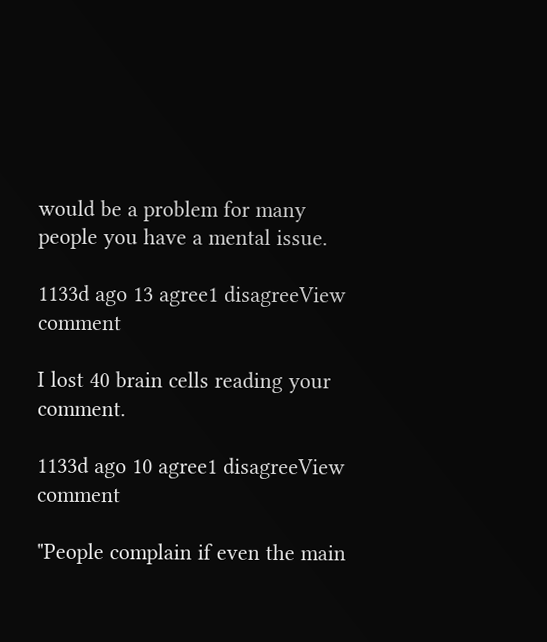would be a problem for many people you have a mental issue.

1133d ago 13 agree1 disagreeView comment

I lost 40 brain cells reading your comment.

1133d ago 10 agree1 disagreeView comment

"People complain if even the main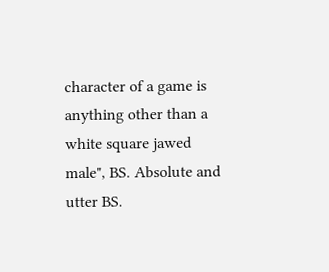character of a game is anything other than a white square jawed male", BS. Absolute and utter BS.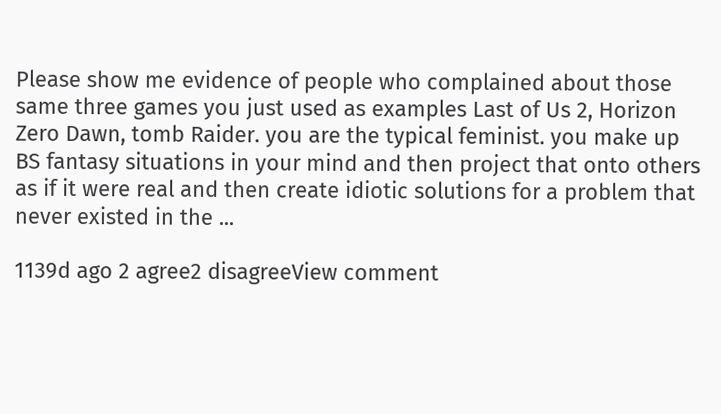Please show me evidence of people who complained about those same three games you just used as examples Last of Us 2, Horizon Zero Dawn, tomb Raider. you are the typical feminist. you make up BS fantasy situations in your mind and then project that onto others as if it were real and then create idiotic solutions for a problem that never existed in the ...

1139d ago 2 agree2 disagreeView comment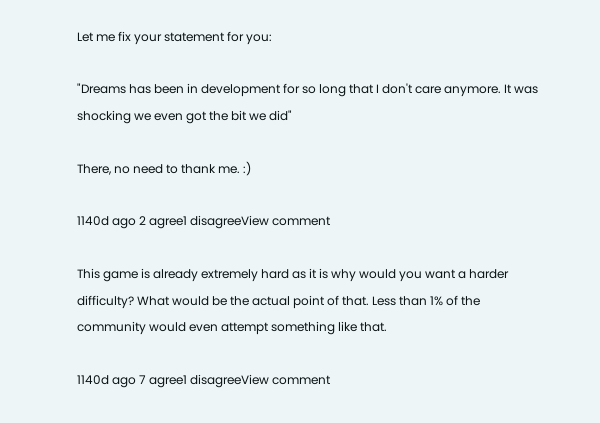Let me fix your statement for you:

"Dreams has been in development for so long that I don't care anymore. It was shocking we even got the bit we did"

There, no need to thank me. :)

1140d ago 2 agree1 disagreeView comment

This game is already extremely hard as it is why would you want a harder difficulty? What would be the actual point of that. Less than 1% of the community would even attempt something like that.

1140d ago 7 agree1 disagreeView comment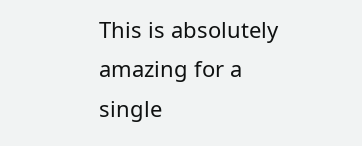This is absolutely amazing for a single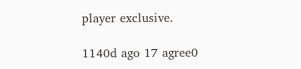player exclusive.

1140d ago 17 agree0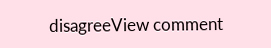disagreeView comment